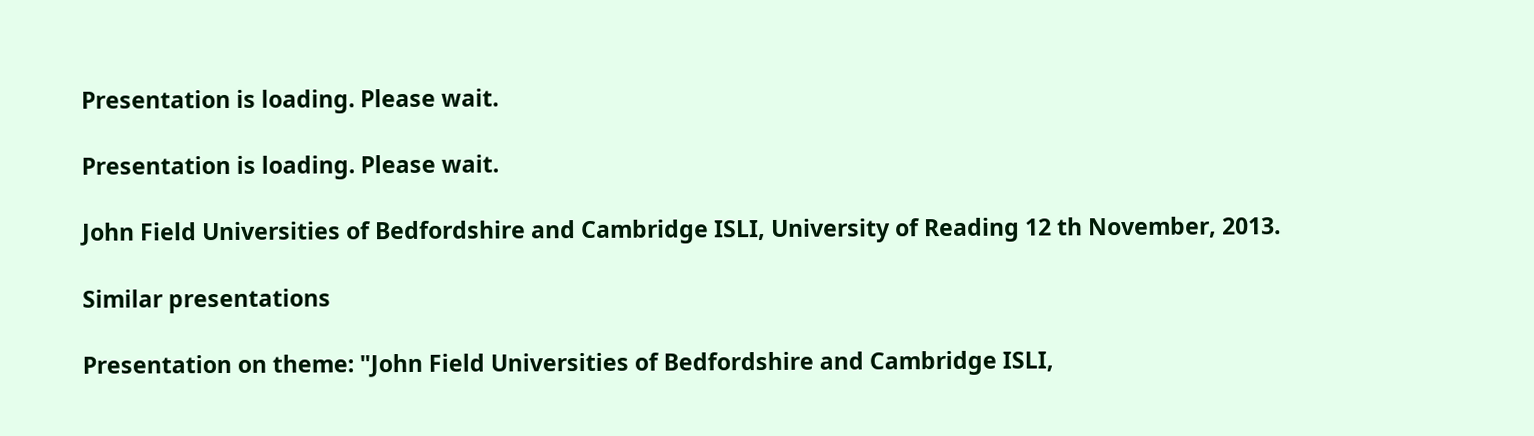Presentation is loading. Please wait.

Presentation is loading. Please wait.

John Field Universities of Bedfordshire and Cambridge ISLI, University of Reading 12 th November, 2013.

Similar presentations

Presentation on theme: "John Field Universities of Bedfordshire and Cambridge ISLI,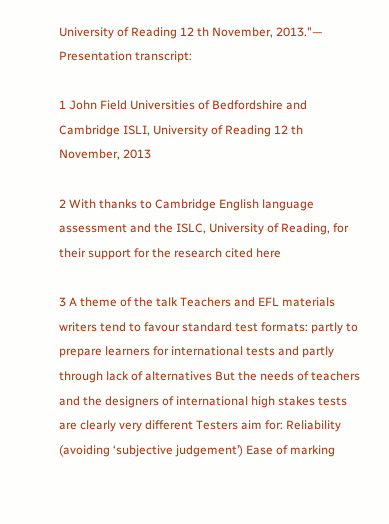University of Reading 12 th November, 2013."— Presentation transcript:

1 John Field Universities of Bedfordshire and Cambridge ISLI, University of Reading 12 th November, 2013

2 With thanks to Cambridge English language assessment and the ISLC, University of Reading, for their support for the research cited here

3 A theme of the talk Teachers and EFL materials writers tend to favour standard test formats: partly to prepare learners for international tests and partly through lack of alternatives But the needs of teachers and the designers of international high stakes tests are clearly very different Testers aim for: Reliability (avoiding ‘subjective judgement’) Ease of marking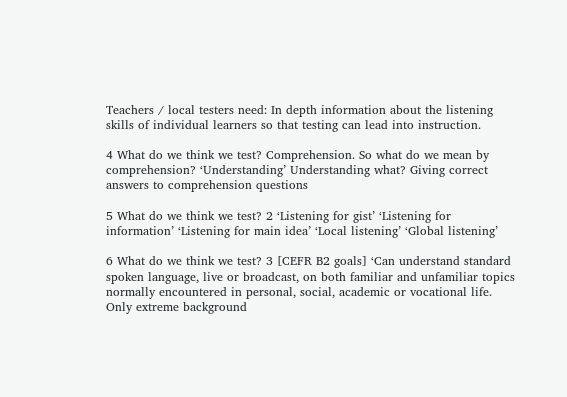Teachers / local testers need: In depth information about the listening skills of individual learners so that testing can lead into instruction.

4 What do we think we test? Comprehension. So what do we mean by comprehension? ‘Understanding’ Understanding what? Giving correct answers to comprehension questions

5 What do we think we test? 2 ‘Listening for gist’ ‘Listening for information’ ‘Listening for main idea’ ‘Local listening’ ‘Global listening’

6 What do we think we test? 3 [CEFR B2 goals] ‘Can understand standard spoken language, live or broadcast, on both familiar and unfamiliar topics normally encountered in personal, social, academic or vocational life. Only extreme background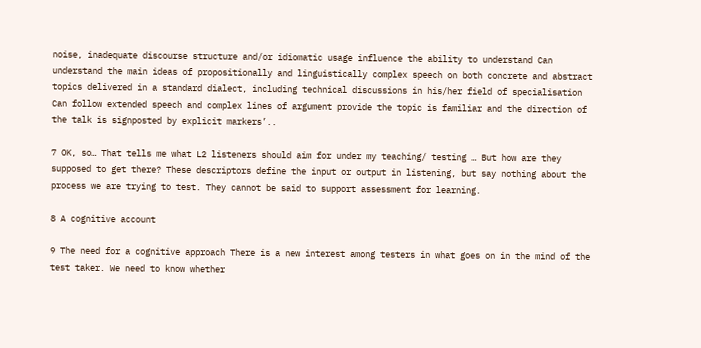noise, inadequate discourse structure and/or idiomatic usage influence the ability to understand Can understand the main ideas of propositionally and linguistically complex speech on both concrete and abstract topics delivered in a standard dialect, including technical discussions in his/her field of specialisation Can follow extended speech and complex lines of argument provide the topic is familiar and the direction of the talk is signposted by explicit markers’..

7 OK, so… That tells me what L2 listeners should aim for under my teaching/ testing … But how are they supposed to get there? These descriptors define the input or output in listening, but say nothing about the process we are trying to test. They cannot be said to support assessment for learning.

8 A cognitive account

9 The need for a cognitive approach There is a new interest among testers in what goes on in the mind of the test taker. We need to know whether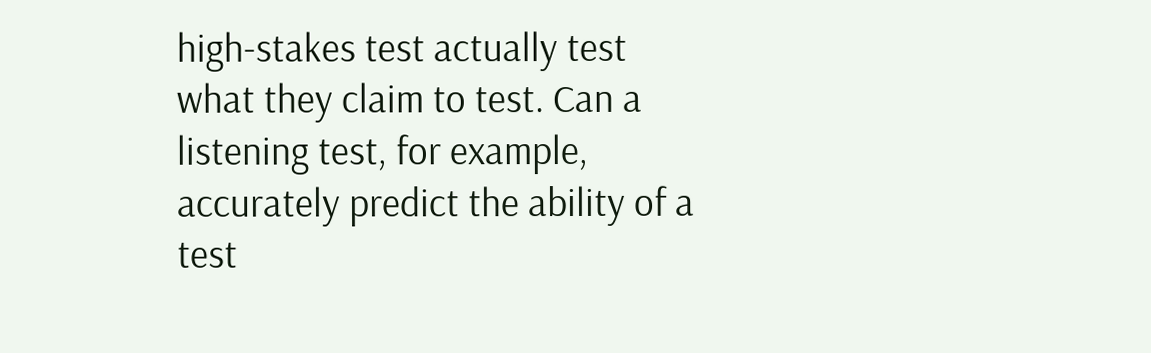high-stakes test actually test what they claim to test. Can a listening test, for example, accurately predict the ability of a test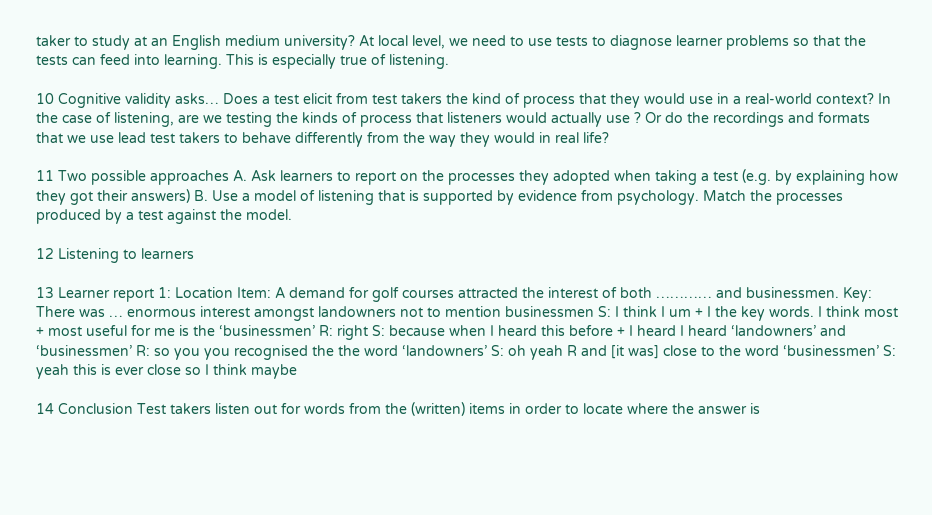taker to study at an English medium university? At local level, we need to use tests to diagnose learner problems so that the tests can feed into learning. This is especially true of listening.

10 Cognitive validity asks… Does a test elicit from test takers the kind of process that they would use in a real-world context? In the case of listening, are we testing the kinds of process that listeners would actually use ? Or do the recordings and formats that we use lead test takers to behave differently from the way they would in real life?

11 Two possible approaches A. Ask learners to report on the processes they adopted when taking a test (e.g. by explaining how they got their answers) B. Use a model of listening that is supported by evidence from psychology. Match the processes produced by a test against the model.

12 Listening to learners

13 Learner report 1: Location Item: A demand for golf courses attracted the interest of both ………… and businessmen. Key: There was … enormous interest amongst landowners not to mention businessmen S: I think I um + I the key words. I think most + most useful for me is the ‘businessmen’ R: right S: because when I heard this before + I heard I heard ‘landowners’ and ‘businessmen’ R: so you you recognised the the word ‘landowners’ S: oh yeah R and [it was] close to the word ‘businessmen’ S: yeah this is ever close so I think maybe

14 Conclusion Test takers listen out for words from the (written) items in order to locate where the answer is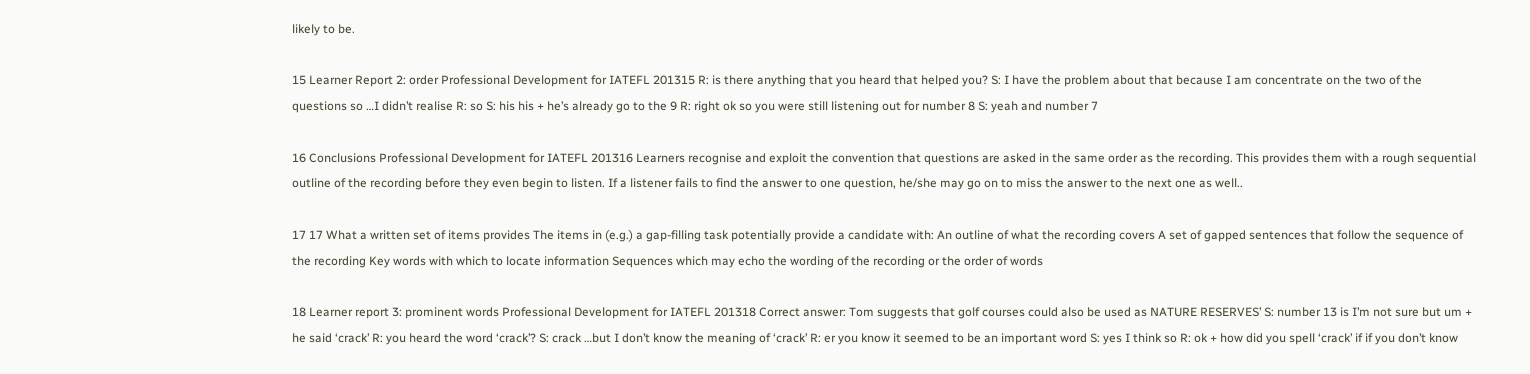likely to be.

15 Learner Report 2: order Professional Development for IATEFL 201315 R: is there anything that you heard that helped you? S: I have the problem about that because I am concentrate on the two of the questions so …I didn’t realise R: so S: his his + he’s already go to the 9 R: right ok so you were still listening out for number 8 S: yeah and number 7

16 Conclusions Professional Development for IATEFL 201316 Learners recognise and exploit the convention that questions are asked in the same order as the recording. This provides them with a rough sequential outline of the recording before they even begin to listen. If a listener fails to find the answer to one question, he/she may go on to miss the answer to the next one as well..

17 17 What a written set of items provides The items in (e.g.) a gap-filling task potentially provide a candidate with: An outline of what the recording covers A set of gapped sentences that follow the sequence of the recording Key words with which to locate information Sequences which may echo the wording of the recording or the order of words

18 Learner report 3: prominent words Professional Development for IATEFL 201318 Correct answer: Tom suggests that golf courses could also be used as NATURE RESERVES’ S: number 13 is I’m not sure but um + he said ‘crack’ R: you heard the word ‘crack’? S: crack …but I don’t know the meaning of ‘crack’ R: er you know it seemed to be an important word S: yes I think so R: ok + how did you spell ‘crack’ if if you don’t know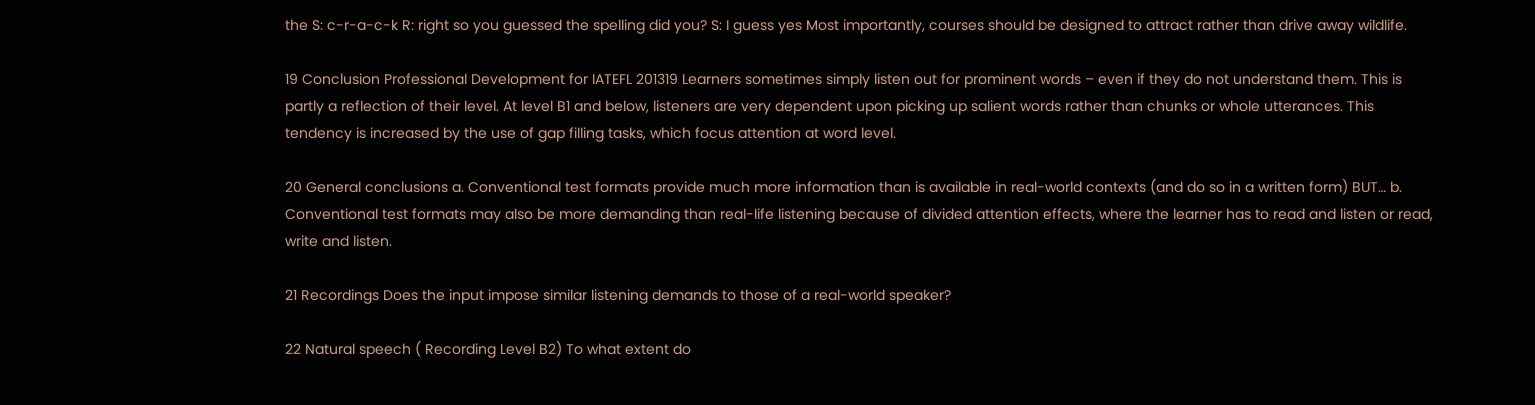the S: c-r-a-c-k R: right so you guessed the spelling did you? S: I guess yes Most importantly, courses should be designed to attract rather than drive away wildlife.

19 Conclusion Professional Development for IATEFL 201319 Learners sometimes simply listen out for prominent words – even if they do not understand them. This is partly a reflection of their level. At level B1 and below, listeners are very dependent upon picking up salient words rather than chunks or whole utterances. This tendency is increased by the use of gap filling tasks, which focus attention at word level.

20 General conclusions a. Conventional test formats provide much more information than is available in real-world contexts (and do so in a written form) BUT… b. Conventional test formats may also be more demanding than real-life listening because of divided attention effects, where the learner has to read and listen or read, write and listen.

21 Recordings Does the input impose similar listening demands to those of a real-world speaker?

22 Natural speech ( Recording Level B2) To what extent do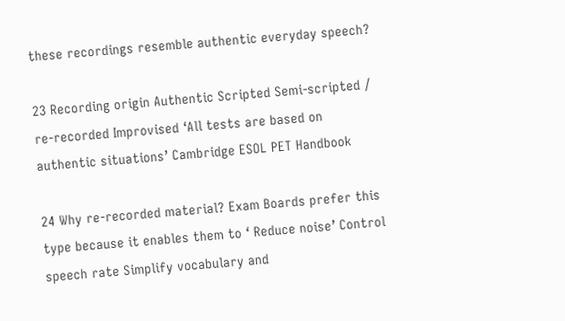these recordings resemble authentic everyday speech?

23 Recording origin Authentic Scripted Semi-scripted / re-recorded Improvised ‘All tests are based on authentic situations’ Cambridge ESOL PET Handbook

24 Why re-recorded material? Exam Boards prefer this type because it enables them to ‘ Reduce noise’ Control speech rate Simplify vocabulary and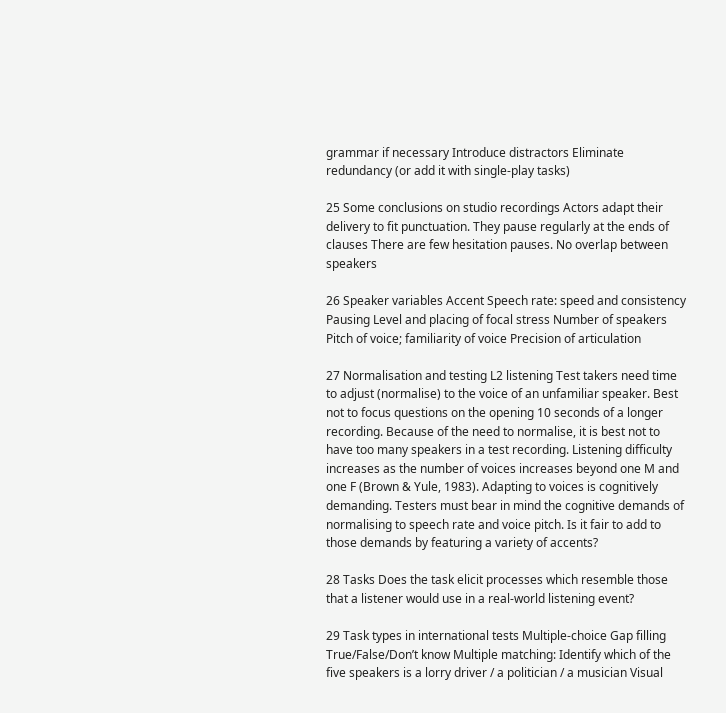grammar if necessary Introduce distractors Eliminate redundancy (or add it with single-play tasks)

25 Some conclusions on studio recordings Actors adapt their delivery to fit punctuation. They pause regularly at the ends of clauses There are few hesitation pauses. No overlap between speakers

26 Speaker variables Accent Speech rate: speed and consistency Pausing Level and placing of focal stress Number of speakers Pitch of voice; familiarity of voice Precision of articulation

27 Normalisation and testing L2 listening Test takers need time to adjust (normalise) to the voice of an unfamiliar speaker. Best not to focus questions on the opening 10 seconds of a longer recording. Because of the need to normalise, it is best not to have too many speakers in a test recording. Listening difficulty increases as the number of voices increases beyond one M and one F (Brown & Yule, 1983). Adapting to voices is cognitively demanding. Testers must bear in mind the cognitive demands of normalising to speech rate and voice pitch. Is it fair to add to those demands by featuring a variety of accents?

28 Tasks Does the task elicit processes which resemble those that a listener would use in a real-world listening event?

29 Task types in international tests Multiple-choice Gap filling True/False/Don’t know Multiple matching: Identify which of the five speakers is a lorry driver / a politician / a musician Visual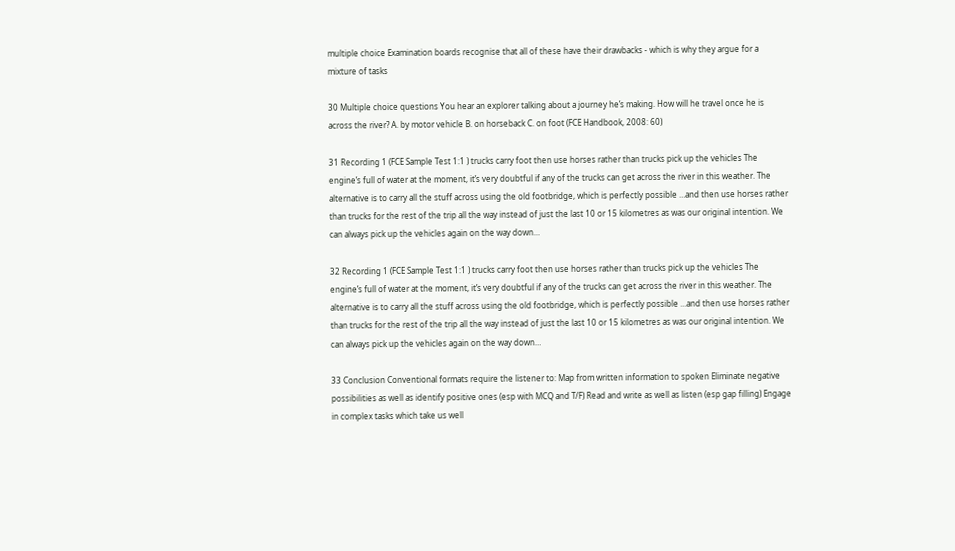multiple choice Examination boards recognise that all of these have their drawbacks - which is why they argue for a mixture of tasks

30 Multiple choice questions You hear an explorer talking about a journey he’s making. How will he travel once he is across the river? A. by motor vehicle B. on horseback C. on foot (FCE Handbook, 2008: 60)

31 Recording 1 (FCE Sample Test 1:1 ) trucks carry foot then use horses rather than trucks pick up the vehicles The engine’s full of water at the moment, it’s very doubtful if any of the trucks can get across the river in this weather. The alternative is to carry all the stuff across using the old footbridge, which is perfectly possible …and then use horses rather than trucks for the rest of the trip all the way instead of just the last 10 or 15 kilometres as was our original intention. We can always pick up the vehicles again on the way down…

32 Recording 1 (FCE Sample Test 1:1 ) trucks carry foot then use horses rather than trucks pick up the vehicles The engine’s full of water at the moment, it’s very doubtful if any of the trucks can get across the river in this weather. The alternative is to carry all the stuff across using the old footbridge, which is perfectly possible …and then use horses rather than trucks for the rest of the trip all the way instead of just the last 10 or 15 kilometres as was our original intention. We can always pick up the vehicles again on the way down…

33 Conclusion Conventional formats require the listener to: Map from written information to spoken Eliminate negative possibilities as well as identify positive ones (esp with MCQ and T/F) Read and write as well as listen (esp gap filling) Engage in complex tasks which take us well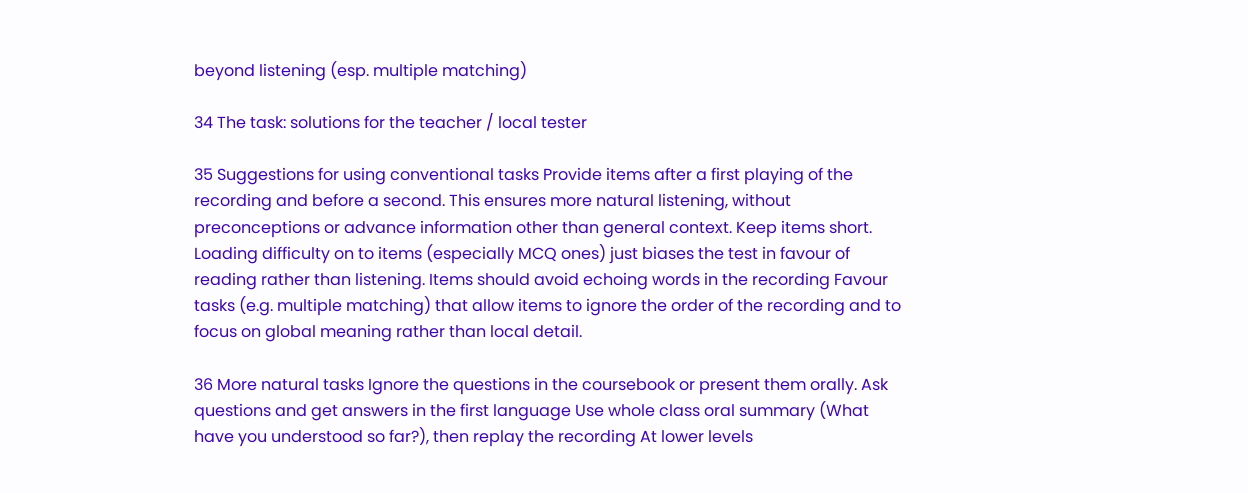beyond listening (esp. multiple matching)

34 The task: solutions for the teacher / local tester

35 Suggestions for using conventional tasks Provide items after a first playing of the recording and before a second. This ensures more natural listening, without preconceptions or advance information other than general context. Keep items short. Loading difficulty on to items (especially MCQ ones) just biases the test in favour of reading rather than listening. Items should avoid echoing words in the recording Favour tasks (e.g. multiple matching) that allow items to ignore the order of the recording and to focus on global meaning rather than local detail.

36 More natural tasks Ignore the questions in the coursebook or present them orally. Ask questions and get answers in the first language Use whole class oral summary (What have you understood so far?), then replay the recording At lower levels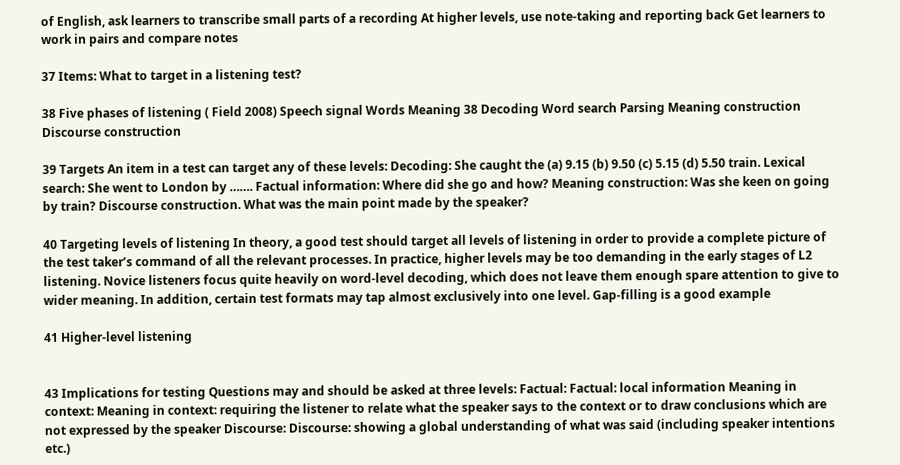of English, ask learners to transcribe small parts of a recording At higher levels, use note-taking and reporting back Get learners to work in pairs and compare notes

37 Items: What to target in a listening test?

38 Five phases of listening ( Field 2008) Speech signal Words Meaning 38 Decoding Word search Parsing Meaning construction Discourse construction

39 Targets An item in a test can target any of these levels: Decoding: She caught the (a) 9.15 (b) 9.50 (c) 5.15 (d) 5.50 train. Lexical search: She went to London by ……. Factual information: Where did she go and how? Meaning construction: Was she keen on going by train? Discourse construction. What was the main point made by the speaker?

40 Targeting levels of listening In theory, a good test should target all levels of listening in order to provide a complete picture of the test taker’s command of all the relevant processes. In practice, higher levels may be too demanding in the early stages of L2 listening. Novice listeners focus quite heavily on word-level decoding, which does not leave them enough spare attention to give to wider meaning. In addition, certain test formats may tap almost exclusively into one level. Gap-filling is a good example

41 Higher-level listening


43 Implications for testing Questions may and should be asked at three levels: Factual: Factual: local information Meaning in context: Meaning in context: requiring the listener to relate what the speaker says to the context or to draw conclusions which are not expressed by the speaker Discourse: Discourse: showing a global understanding of what was said (including speaker intentions etc.)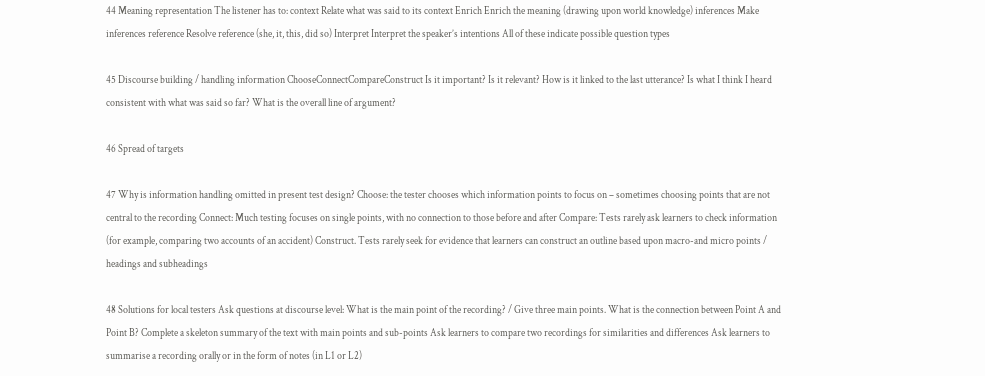44 Meaning representation The listener has to: context Relate what was said to its context Enrich Enrich the meaning (drawing upon world knowledge) inferences Make inferences reference Resolve reference (she, it, this, did so) Interpret Interpret the speaker’s intentions All of these indicate possible question types

45 Discourse building / handling information ChooseConnectCompareConstruct Is it important? Is it relevant? How is it linked to the last utterance? Is what I think I heard consistent with what was said so far? What is the overall line of argument?

46 Spread of targets

47 Why is information handling omitted in present test design? Choose: the tester chooses which information points to focus on – sometimes choosing points that are not central to the recording Connect: Much testing focuses on single points, with no connection to those before and after Compare: Tests rarely ask learners to check information (for example, comparing two accounts of an accident) Construct. Tests rarely seek for evidence that learners can construct an outline based upon macro-and micro points / headings and subheadings

48 Solutions for local testers Ask questions at discourse level: What is the main point of the recording? / Give three main points. What is the connection between Point A and Point B? Complete a skeleton summary of the text with main points and sub-points Ask learners to compare two recordings for similarities and differences Ask learners to summarise a recording orally or in the form of notes (in L1 or L2)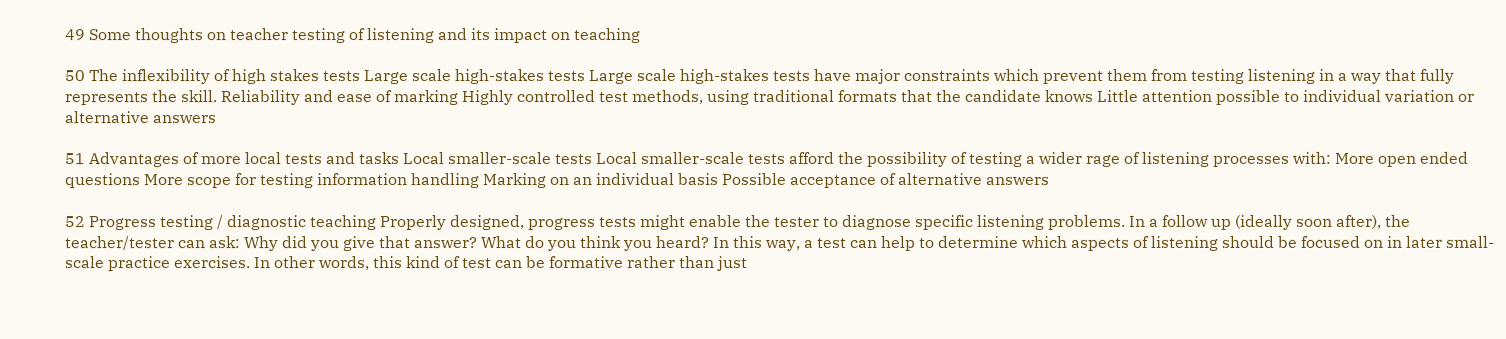49 Some thoughts on teacher testing of listening and its impact on teaching

50 The inflexibility of high stakes tests Large scale high-stakes tests Large scale high-stakes tests have major constraints which prevent them from testing listening in a way that fully represents the skill. Reliability and ease of marking Highly controlled test methods, using traditional formats that the candidate knows Little attention possible to individual variation or alternative answers

51 Advantages of more local tests and tasks Local smaller-scale tests Local smaller-scale tests afford the possibility of testing a wider rage of listening processes with: More open ended questions More scope for testing information handling Marking on an individual basis Possible acceptance of alternative answers

52 Progress testing / diagnostic teaching Properly designed, progress tests might enable the tester to diagnose specific listening problems. In a follow up (ideally soon after), the teacher/tester can ask: Why did you give that answer? What do you think you heard? In this way, a test can help to determine which aspects of listening should be focused on in later small-scale practice exercises. In other words, this kind of test can be formative rather than just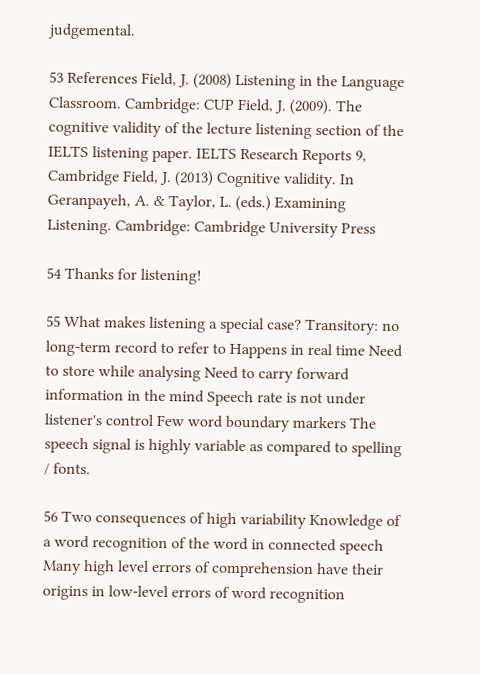judgemental.

53 References Field, J. (2008) Listening in the Language Classroom. Cambridge: CUP Field, J. (2009). The cognitive validity of the lecture listening section of the IELTS listening paper. IELTS Research Reports 9, Cambridge Field, J. (2013) Cognitive validity. In Geranpayeh, A. & Taylor, L. (eds.) Examining Listening. Cambridge: Cambridge University Press

54 Thanks for listening!

55 What makes listening a special case? Transitory: no long-term record to refer to Happens in real time Need to store while analysing Need to carry forward information in the mind Speech rate is not under listener's control Few word boundary markers The speech signal is highly variable as compared to spelling / fonts.

56 Two consequences of high variability Knowledge of a word recognition of the word in connected speech Many high level errors of comprehension have their origins in low-level errors of word recognition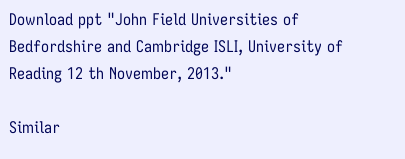Download ppt "John Field Universities of Bedfordshire and Cambridge ISLI, University of Reading 12 th November, 2013."

Similar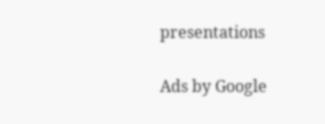presentations

Ads by Google